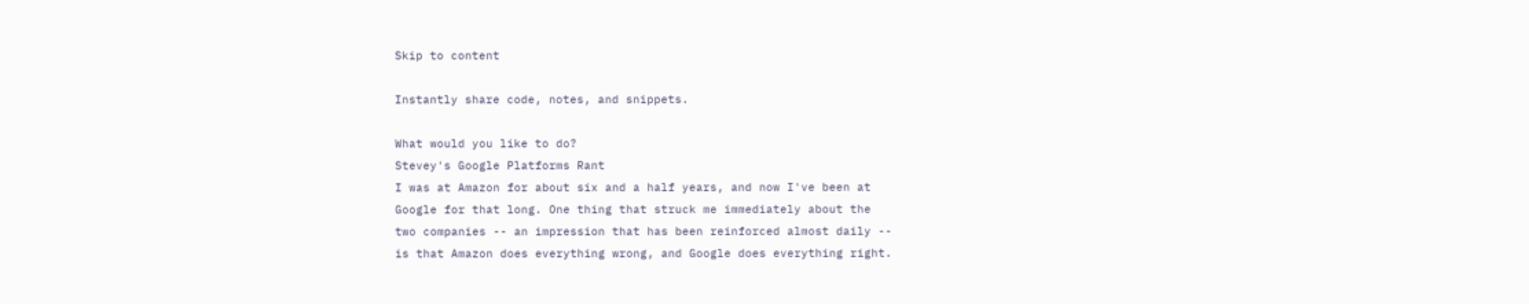Skip to content

Instantly share code, notes, and snippets.

What would you like to do?
Stevey's Google Platforms Rant
I was at Amazon for about six and a half years, and now I've been at
Google for that long. One thing that struck me immediately about the
two companies -- an impression that has been reinforced almost daily --
is that Amazon does everything wrong, and Google does everything right.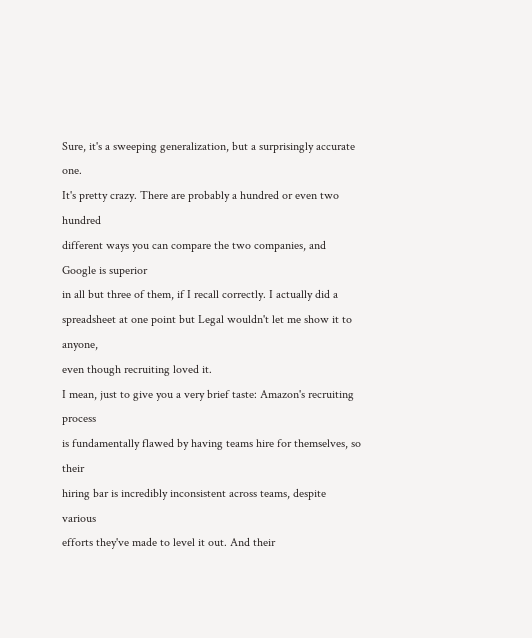Sure, it's a sweeping generalization, but a surprisingly accurate one.
It's pretty crazy. There are probably a hundred or even two hundred
different ways you can compare the two companies, and Google is superior
in all but three of them, if I recall correctly. I actually did a
spreadsheet at one point but Legal wouldn't let me show it to anyone,
even though recruiting loved it.
I mean, just to give you a very brief taste: Amazon's recruiting process
is fundamentally flawed by having teams hire for themselves, so their
hiring bar is incredibly inconsistent across teams, despite various
efforts they've made to level it out. And their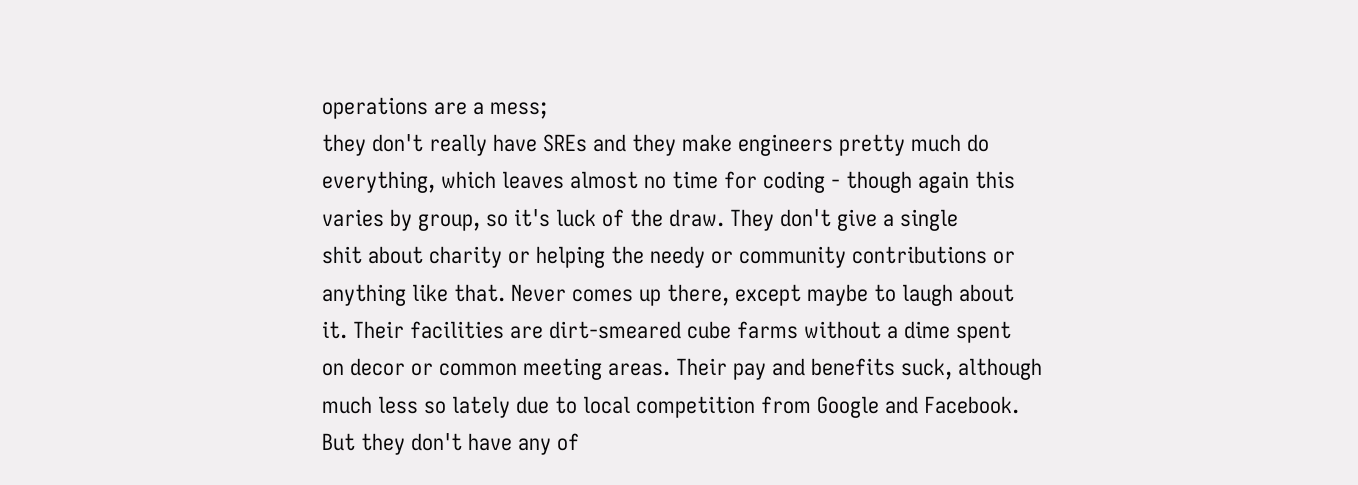operations are a mess;
they don't really have SREs and they make engineers pretty much do
everything, which leaves almost no time for coding - though again this
varies by group, so it's luck of the draw. They don't give a single
shit about charity or helping the needy or community contributions or
anything like that. Never comes up there, except maybe to laugh about
it. Their facilities are dirt-smeared cube farms without a dime spent
on decor or common meeting areas. Their pay and benefits suck, although
much less so lately due to local competition from Google and Facebook.
But they don't have any of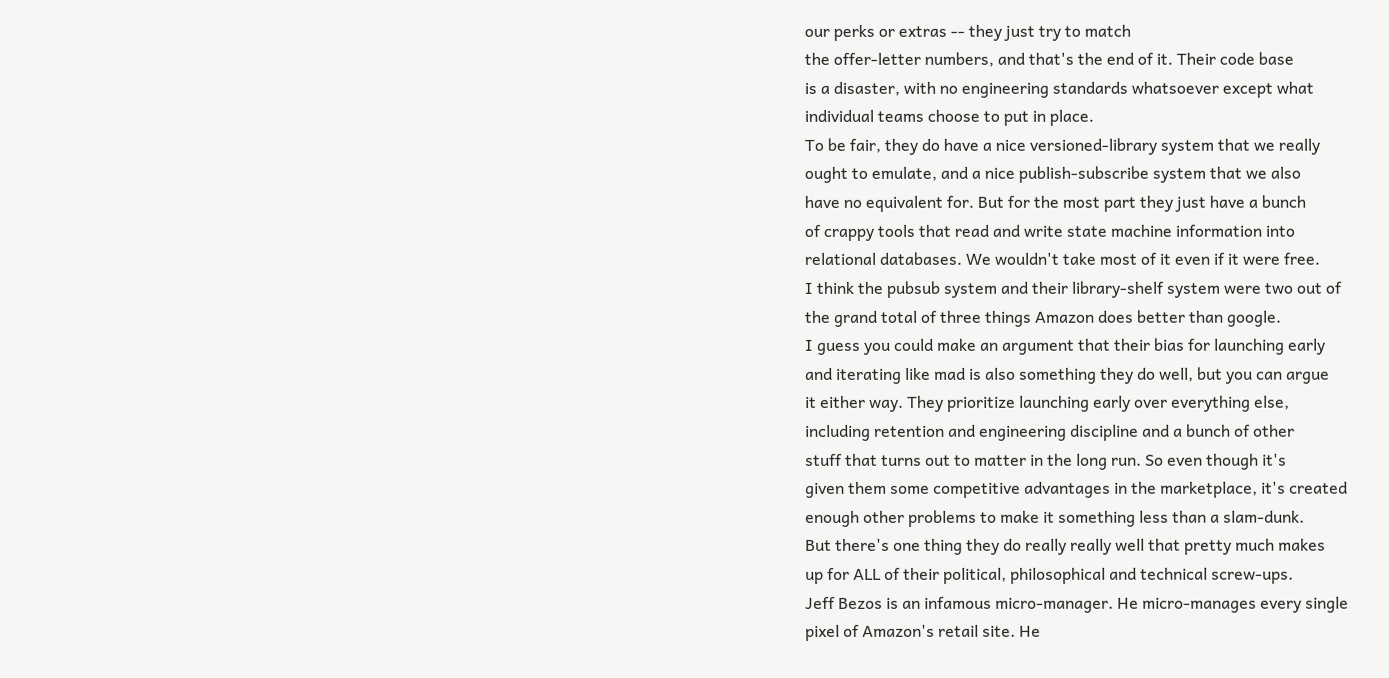our perks or extras -- they just try to match
the offer-letter numbers, and that's the end of it. Their code base
is a disaster, with no engineering standards whatsoever except what
individual teams choose to put in place.
To be fair, they do have a nice versioned-library system that we really
ought to emulate, and a nice publish-subscribe system that we also
have no equivalent for. But for the most part they just have a bunch
of crappy tools that read and write state machine information into
relational databases. We wouldn't take most of it even if it were free.
I think the pubsub system and their library-shelf system were two out of
the grand total of three things Amazon does better than google.
I guess you could make an argument that their bias for launching early
and iterating like mad is also something they do well, but you can argue
it either way. They prioritize launching early over everything else,
including retention and engineering discipline and a bunch of other
stuff that turns out to matter in the long run. So even though it's
given them some competitive advantages in the marketplace, it's created
enough other problems to make it something less than a slam-dunk.
But there's one thing they do really really well that pretty much makes
up for ALL of their political, philosophical and technical screw-ups.
Jeff Bezos is an infamous micro-manager. He micro-manages every single
pixel of Amazon's retail site. He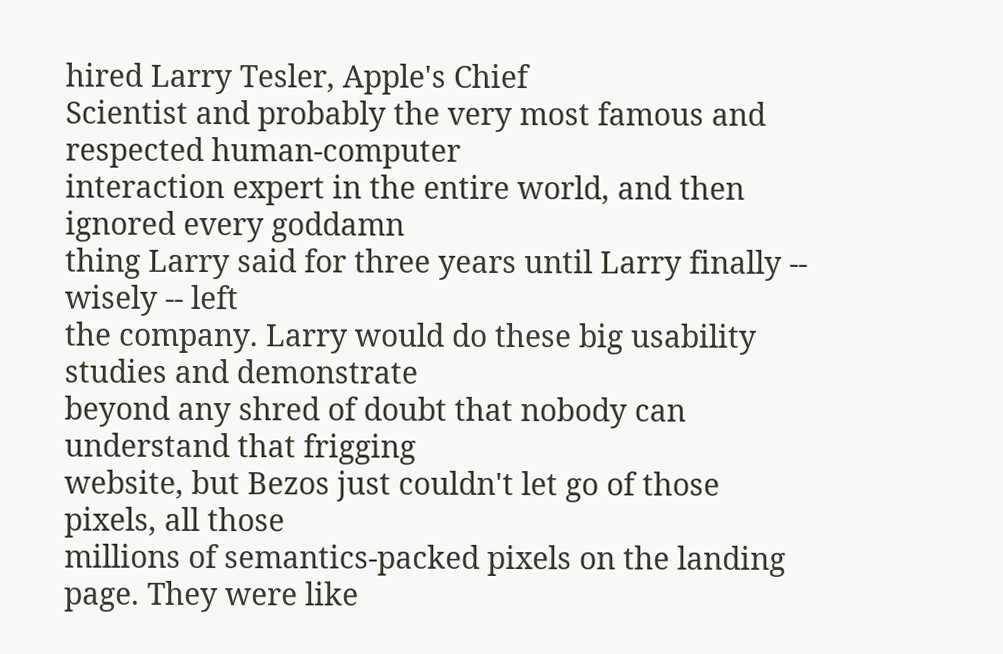hired Larry Tesler, Apple's Chief
Scientist and probably the very most famous and respected human-computer
interaction expert in the entire world, and then ignored every goddamn
thing Larry said for three years until Larry finally -- wisely -- left
the company. Larry would do these big usability studies and demonstrate
beyond any shred of doubt that nobody can understand that frigging
website, but Bezos just couldn't let go of those pixels, all those
millions of semantics-packed pixels on the landing page. They were like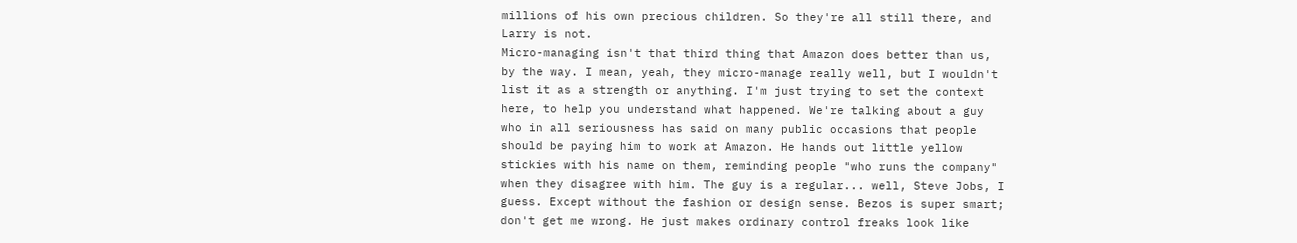millions of his own precious children. So they're all still there, and
Larry is not.
Micro-managing isn't that third thing that Amazon does better than us,
by the way. I mean, yeah, they micro-manage really well, but I wouldn't
list it as a strength or anything. I'm just trying to set the context
here, to help you understand what happened. We're talking about a guy
who in all seriousness has said on many public occasions that people
should be paying him to work at Amazon. He hands out little yellow
stickies with his name on them, reminding people "who runs the company"
when they disagree with him. The guy is a regular... well, Steve Jobs, I
guess. Except without the fashion or design sense. Bezos is super smart;
don't get me wrong. He just makes ordinary control freaks look like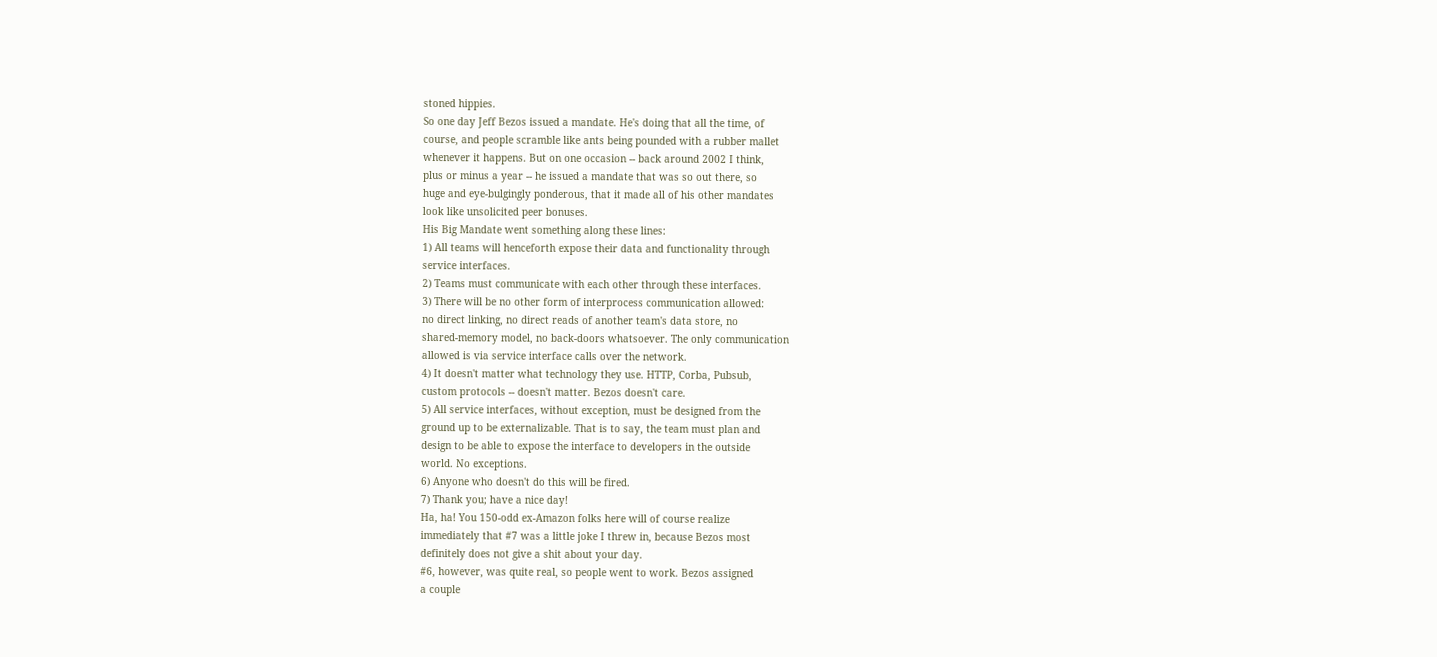stoned hippies.
So one day Jeff Bezos issued a mandate. He's doing that all the time, of
course, and people scramble like ants being pounded with a rubber mallet
whenever it happens. But on one occasion -- back around 2002 I think,
plus or minus a year -- he issued a mandate that was so out there, so
huge and eye-bulgingly ponderous, that it made all of his other mandates
look like unsolicited peer bonuses.
His Big Mandate went something along these lines:
1) All teams will henceforth expose their data and functionality through
service interfaces.
2) Teams must communicate with each other through these interfaces.
3) There will be no other form of interprocess communication allowed:
no direct linking, no direct reads of another team's data store, no
shared-memory model, no back-doors whatsoever. The only communication
allowed is via service interface calls over the network.
4) It doesn't matter what technology they use. HTTP, Corba, Pubsub,
custom protocols -- doesn't matter. Bezos doesn't care.
5) All service interfaces, without exception, must be designed from the
ground up to be externalizable. That is to say, the team must plan and
design to be able to expose the interface to developers in the outside
world. No exceptions.
6) Anyone who doesn't do this will be fired.
7) Thank you; have a nice day!
Ha, ha! You 150-odd ex-Amazon folks here will of course realize
immediately that #7 was a little joke I threw in, because Bezos most
definitely does not give a shit about your day.
#6, however, was quite real, so people went to work. Bezos assigned
a couple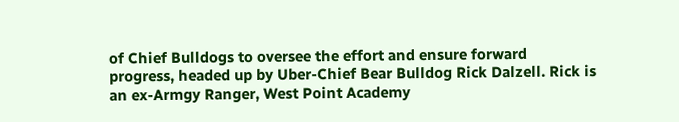of Chief Bulldogs to oversee the effort and ensure forward
progress, headed up by Uber-Chief Bear Bulldog Rick Dalzell. Rick is
an ex-Armgy Ranger, West Point Academy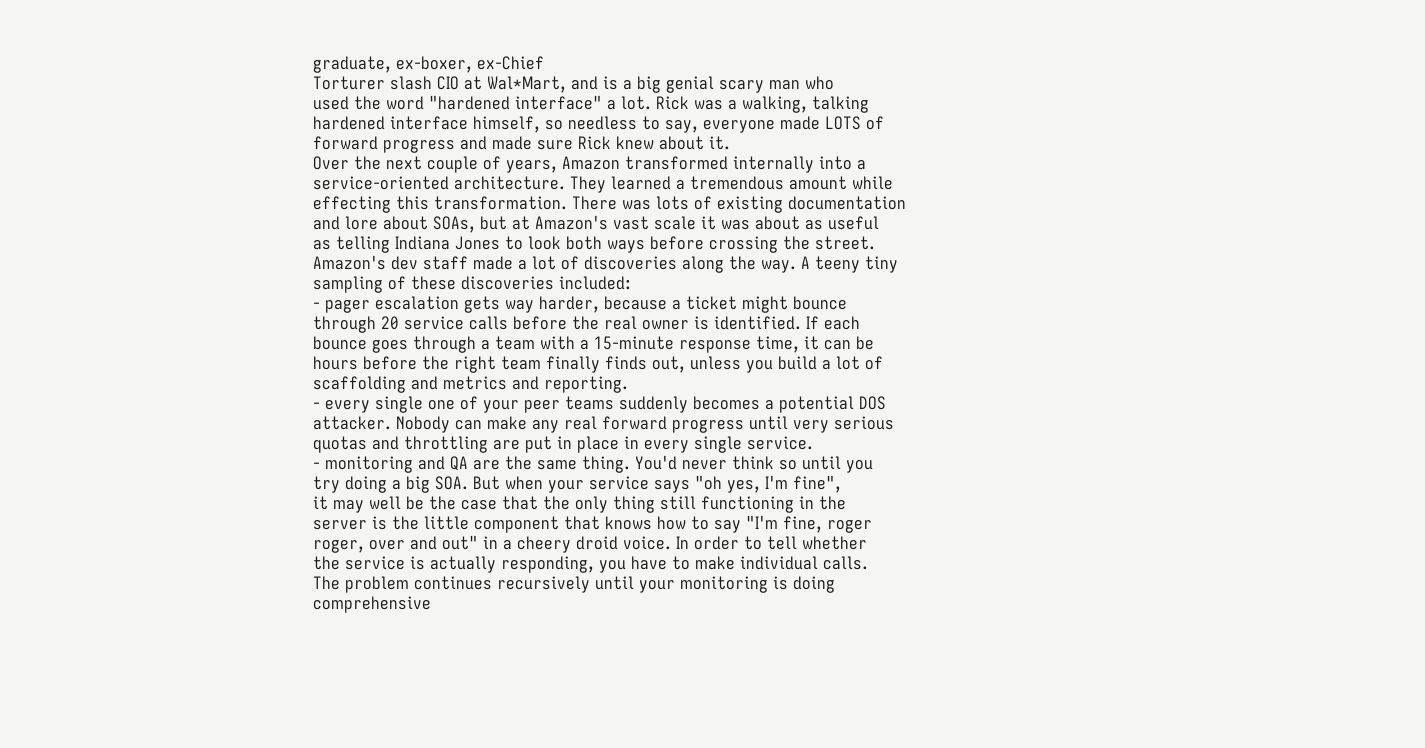graduate, ex-boxer, ex-Chief
Torturer slash CIO at Wal*Mart, and is a big genial scary man who
used the word "hardened interface" a lot. Rick was a walking, talking
hardened interface himself, so needless to say, everyone made LOTS of
forward progress and made sure Rick knew about it.
Over the next couple of years, Amazon transformed internally into a
service-oriented architecture. They learned a tremendous amount while
effecting this transformation. There was lots of existing documentation
and lore about SOAs, but at Amazon's vast scale it was about as useful
as telling Indiana Jones to look both ways before crossing the street.
Amazon's dev staff made a lot of discoveries along the way. A teeny tiny
sampling of these discoveries included:
- pager escalation gets way harder, because a ticket might bounce
through 20 service calls before the real owner is identified. If each
bounce goes through a team with a 15-minute response time, it can be
hours before the right team finally finds out, unless you build a lot of
scaffolding and metrics and reporting.
- every single one of your peer teams suddenly becomes a potential DOS
attacker. Nobody can make any real forward progress until very serious
quotas and throttling are put in place in every single service.
- monitoring and QA are the same thing. You'd never think so until you
try doing a big SOA. But when your service says "oh yes, I'm fine",
it may well be the case that the only thing still functioning in the
server is the little component that knows how to say "I'm fine, roger
roger, over and out" in a cheery droid voice. In order to tell whether
the service is actually responding, you have to make individual calls.
The problem continues recursively until your monitoring is doing
comprehensive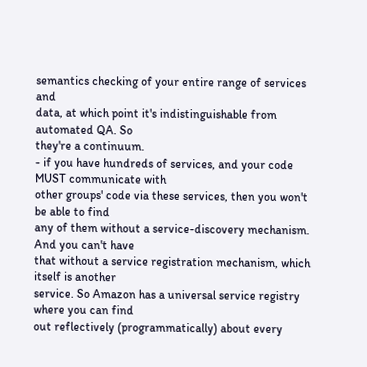semantics checking of your entire range of services and
data, at which point it's indistinguishable from automated QA. So
they're a continuum.
- if you have hundreds of services, and your code MUST communicate with
other groups' code via these services, then you won't be able to find
any of them without a service-discovery mechanism. And you can't have
that without a service registration mechanism, which itself is another
service. So Amazon has a universal service registry where you can find
out reflectively (programmatically) about every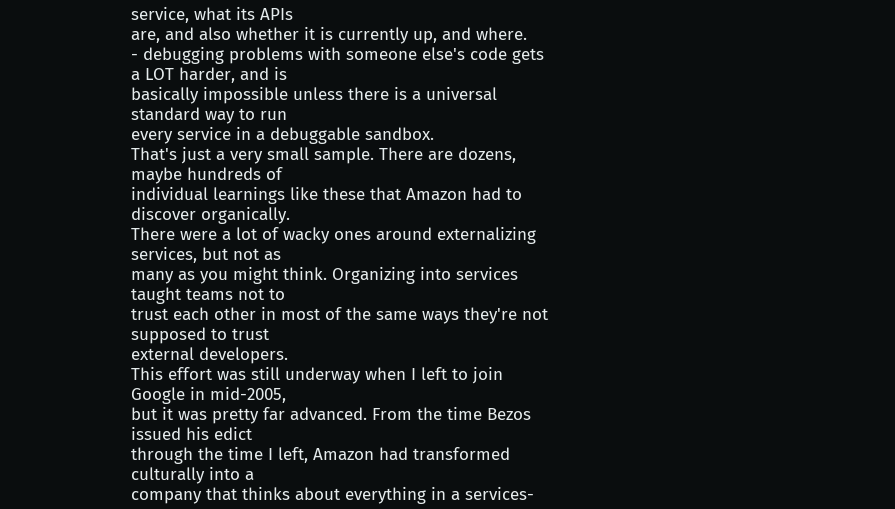service, what its APIs
are, and also whether it is currently up, and where.
- debugging problems with someone else's code gets a LOT harder, and is
basically impossible unless there is a universal standard way to run
every service in a debuggable sandbox.
That's just a very small sample. There are dozens, maybe hundreds of
individual learnings like these that Amazon had to discover organically.
There were a lot of wacky ones around externalizing services, but not as
many as you might think. Organizing into services taught teams not to
trust each other in most of the same ways they're not supposed to trust
external developers.
This effort was still underway when I left to join Google in mid-2005,
but it was pretty far advanced. From the time Bezos issued his edict
through the time I left, Amazon had transformed culturally into a
company that thinks about everything in a services-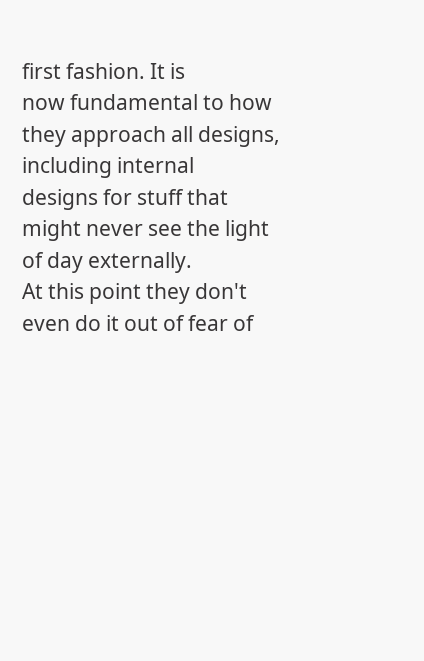first fashion. It is
now fundamental to how they approach all designs, including internal
designs for stuff that might never see the light of day externally.
At this point they don't even do it out of fear of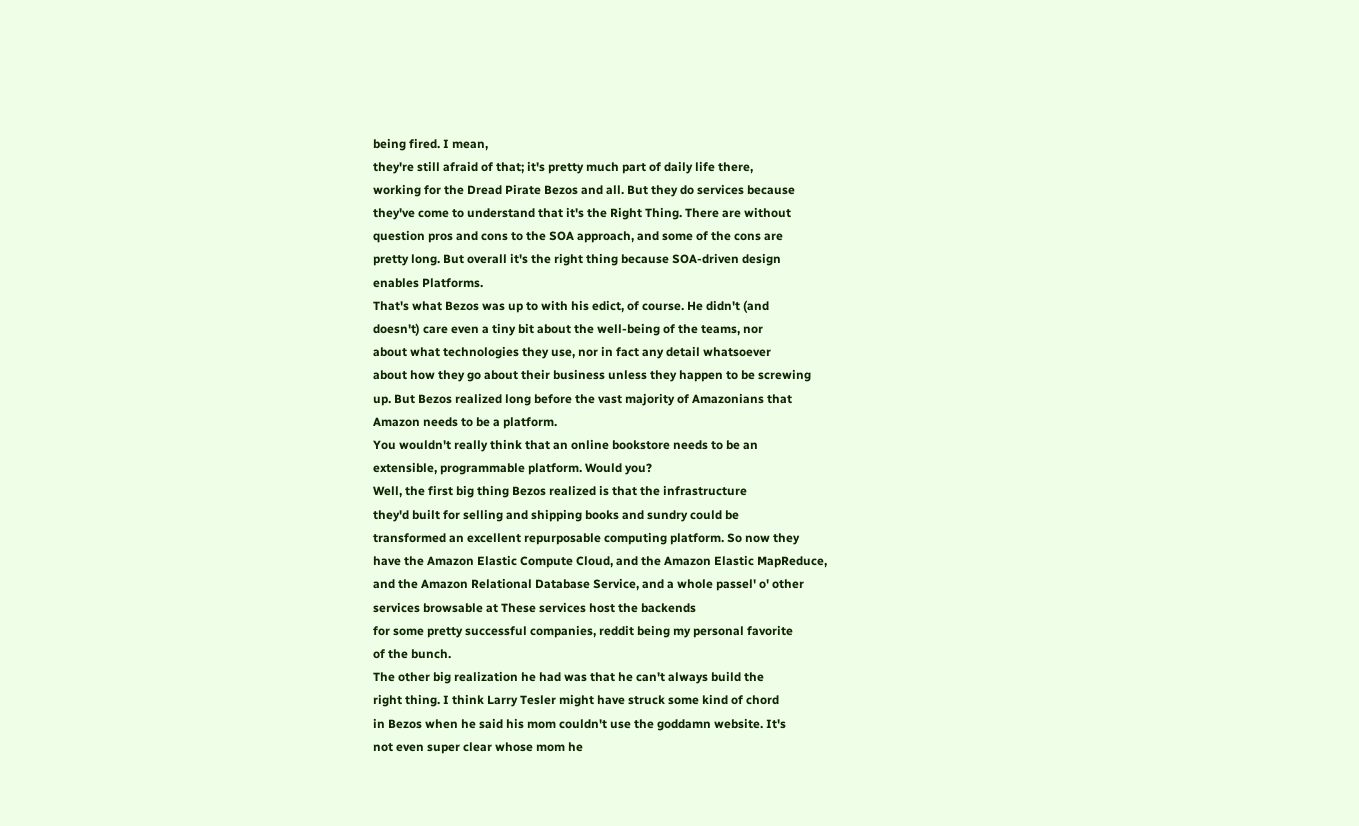being fired. I mean,
they're still afraid of that; it's pretty much part of daily life there,
working for the Dread Pirate Bezos and all. But they do services because
they've come to understand that it's the Right Thing. There are without
question pros and cons to the SOA approach, and some of the cons are
pretty long. But overall it's the right thing because SOA-driven design
enables Platforms.
That's what Bezos was up to with his edict, of course. He didn't (and
doesn't) care even a tiny bit about the well-being of the teams, nor
about what technologies they use, nor in fact any detail whatsoever
about how they go about their business unless they happen to be screwing
up. But Bezos realized long before the vast majority of Amazonians that
Amazon needs to be a platform.
You wouldn't really think that an online bookstore needs to be an
extensible, programmable platform. Would you?
Well, the first big thing Bezos realized is that the infrastructure
they'd built for selling and shipping books and sundry could be
transformed an excellent repurposable computing platform. So now they
have the Amazon Elastic Compute Cloud, and the Amazon Elastic MapReduce,
and the Amazon Relational Database Service, and a whole passel' o' other
services browsable at These services host the backends
for some pretty successful companies, reddit being my personal favorite
of the bunch.
The other big realization he had was that he can't always build the
right thing. I think Larry Tesler might have struck some kind of chord
in Bezos when he said his mom couldn't use the goddamn website. It's
not even super clear whose mom he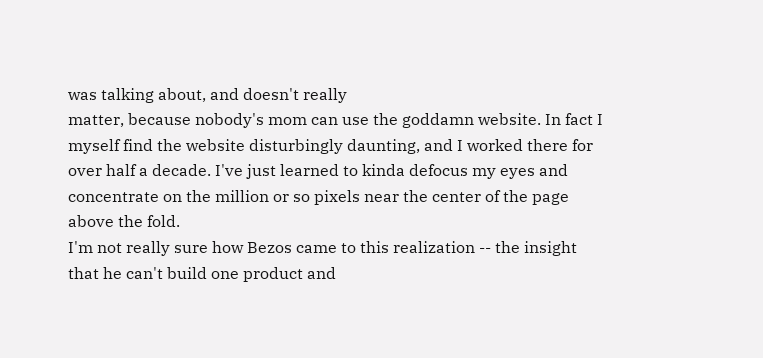was talking about, and doesn't really
matter, because nobody's mom can use the goddamn website. In fact I
myself find the website disturbingly daunting, and I worked there for
over half a decade. I've just learned to kinda defocus my eyes and
concentrate on the million or so pixels near the center of the page
above the fold.
I'm not really sure how Bezos came to this realization -- the insight
that he can't build one product and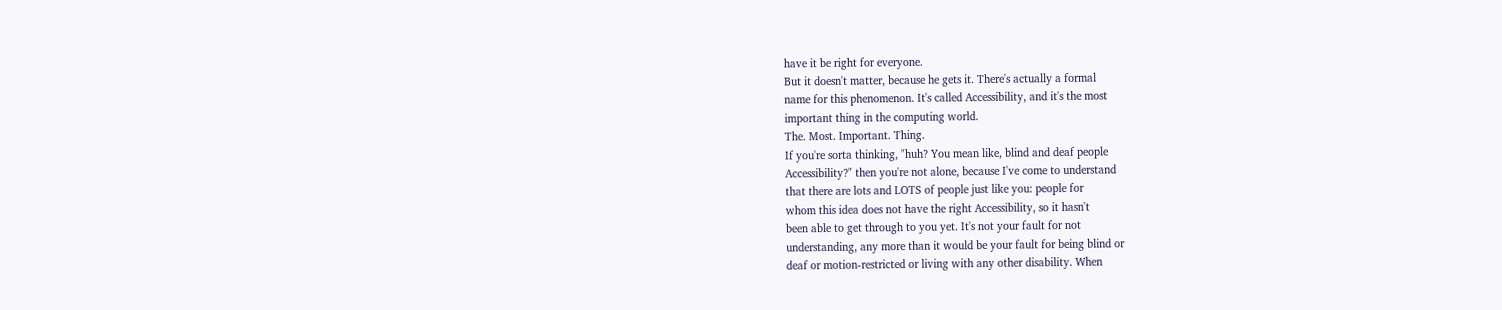have it be right for everyone.
But it doesn't matter, because he gets it. There's actually a formal
name for this phenomenon. It's called Accessibility, and it's the most
important thing in the computing world.
The. Most. Important. Thing.
If you're sorta thinking, "huh? You mean like, blind and deaf people
Accessibility?" then you're not alone, because I've come to understand
that there are lots and LOTS of people just like you: people for
whom this idea does not have the right Accessibility, so it hasn't
been able to get through to you yet. It's not your fault for not
understanding, any more than it would be your fault for being blind or
deaf or motion-restricted or living with any other disability. When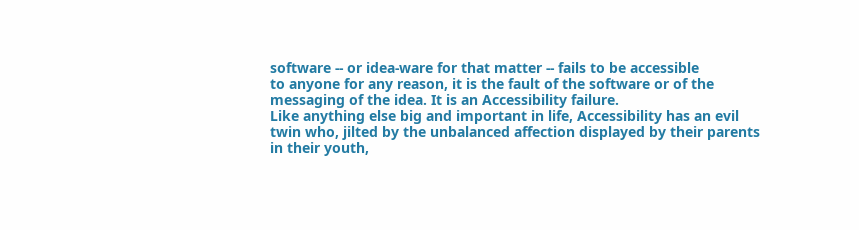software -- or idea-ware for that matter -- fails to be accessible
to anyone for any reason, it is the fault of the software or of the
messaging of the idea. It is an Accessibility failure.
Like anything else big and important in life, Accessibility has an evil
twin who, jilted by the unbalanced affection displayed by their parents
in their youth,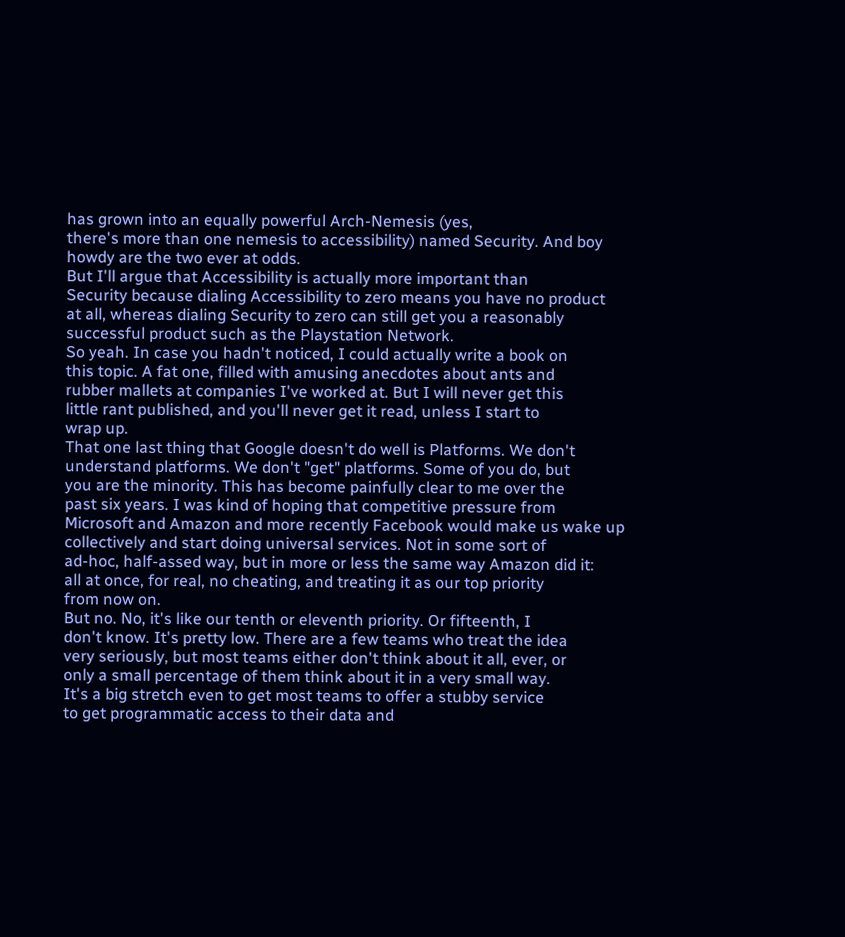has grown into an equally powerful Arch-Nemesis (yes,
there's more than one nemesis to accessibility) named Security. And boy
howdy are the two ever at odds.
But I'll argue that Accessibility is actually more important than
Security because dialing Accessibility to zero means you have no product
at all, whereas dialing Security to zero can still get you a reasonably
successful product such as the Playstation Network.
So yeah. In case you hadn't noticed, I could actually write a book on
this topic. A fat one, filled with amusing anecdotes about ants and
rubber mallets at companies I've worked at. But I will never get this
little rant published, and you'll never get it read, unless I start to
wrap up.
That one last thing that Google doesn't do well is Platforms. We don't
understand platforms. We don't "get" platforms. Some of you do, but
you are the minority. This has become painfully clear to me over the
past six years. I was kind of hoping that competitive pressure from
Microsoft and Amazon and more recently Facebook would make us wake up
collectively and start doing universal services. Not in some sort of
ad-hoc, half-assed way, but in more or less the same way Amazon did it:
all at once, for real, no cheating, and treating it as our top priority
from now on.
But no. No, it's like our tenth or eleventh priority. Or fifteenth, I
don't know. It's pretty low. There are a few teams who treat the idea
very seriously, but most teams either don't think about it all, ever, or
only a small percentage of them think about it in a very small way.
It's a big stretch even to get most teams to offer a stubby service
to get programmatic access to their data and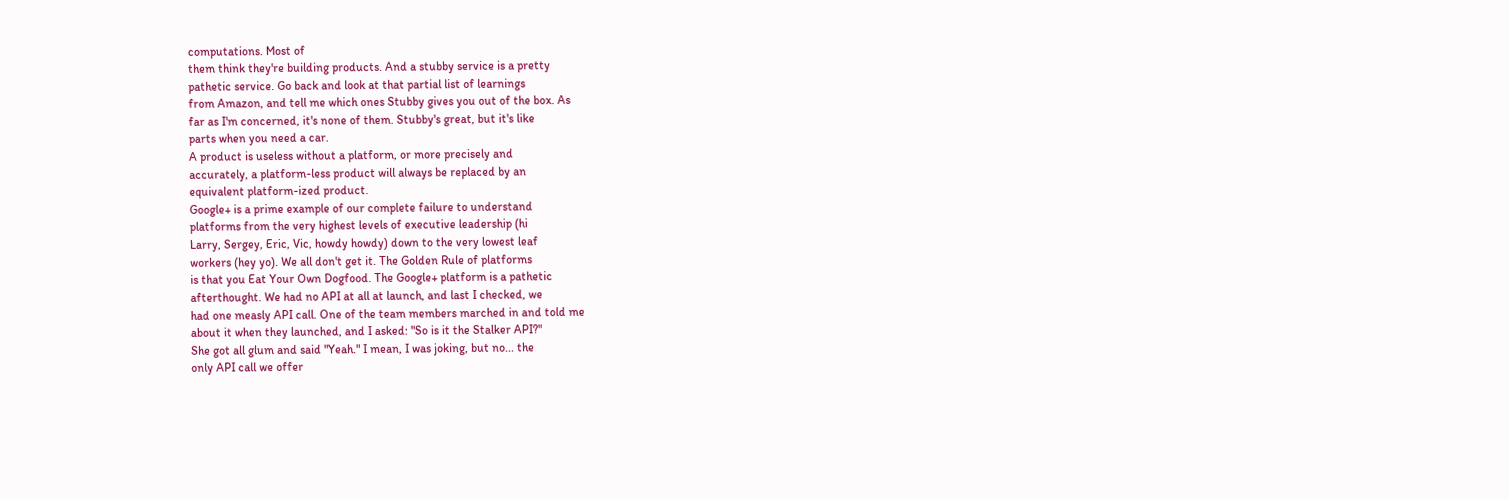computations. Most of
them think they're building products. And a stubby service is a pretty
pathetic service. Go back and look at that partial list of learnings
from Amazon, and tell me which ones Stubby gives you out of the box. As
far as I'm concerned, it's none of them. Stubby's great, but it's like
parts when you need a car.
A product is useless without a platform, or more precisely and
accurately, a platform-less product will always be replaced by an
equivalent platform-ized product.
Google+ is a prime example of our complete failure to understand
platforms from the very highest levels of executive leadership (hi
Larry, Sergey, Eric, Vic, howdy howdy) down to the very lowest leaf
workers (hey yo). We all don't get it. The Golden Rule of platforms
is that you Eat Your Own Dogfood. The Google+ platform is a pathetic
afterthought. We had no API at all at launch, and last I checked, we
had one measly API call. One of the team members marched in and told me
about it when they launched, and I asked: "So is it the Stalker API?"
She got all glum and said "Yeah." I mean, I was joking, but no... the
only API call we offer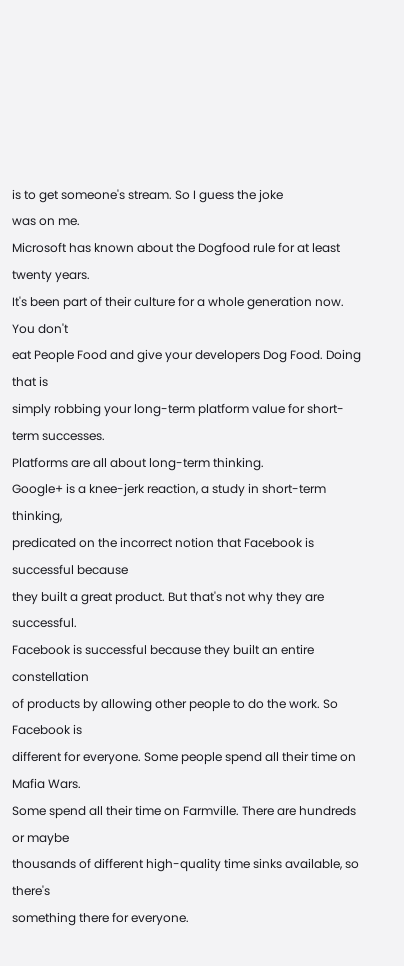is to get someone's stream. So I guess the joke
was on me.
Microsoft has known about the Dogfood rule for at least twenty years.
It's been part of their culture for a whole generation now. You don't
eat People Food and give your developers Dog Food. Doing that is
simply robbing your long-term platform value for short-term successes.
Platforms are all about long-term thinking.
Google+ is a knee-jerk reaction, a study in short-term thinking,
predicated on the incorrect notion that Facebook is successful because
they built a great product. But that's not why they are successful.
Facebook is successful because they built an entire constellation
of products by allowing other people to do the work. So Facebook is
different for everyone. Some people spend all their time on Mafia Wars.
Some spend all their time on Farmville. There are hundreds or maybe
thousands of different high-quality time sinks available, so there's
something there for everyone.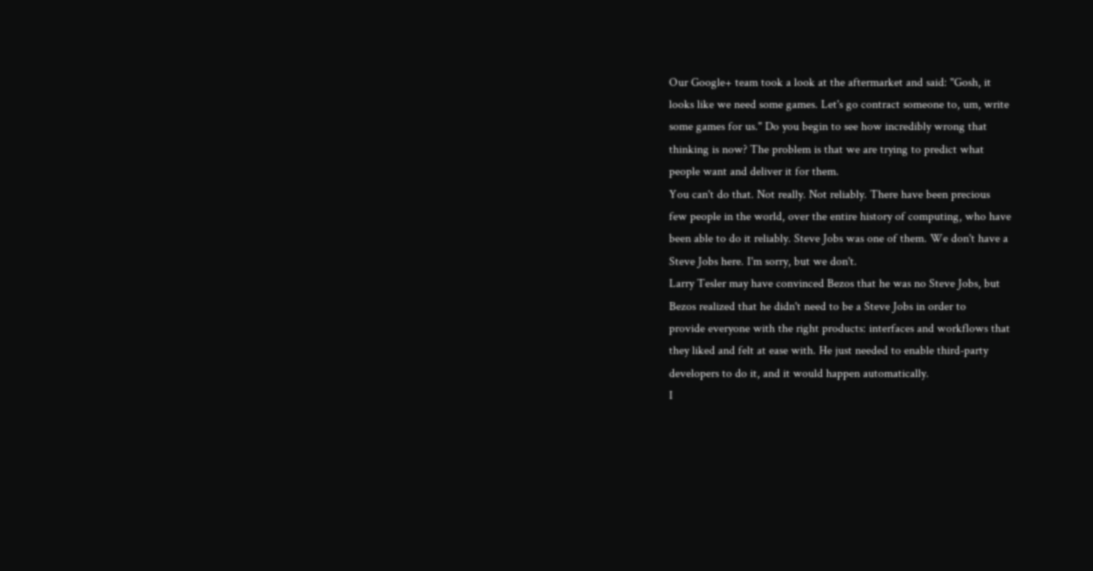Our Google+ team took a look at the aftermarket and said: "Gosh, it
looks like we need some games. Let's go contract someone to, um, write
some games for us." Do you begin to see how incredibly wrong that
thinking is now? The problem is that we are trying to predict what
people want and deliver it for them.
You can't do that. Not really. Not reliably. There have been precious
few people in the world, over the entire history of computing, who have
been able to do it reliably. Steve Jobs was one of them. We don't have a
Steve Jobs here. I'm sorry, but we don't.
Larry Tesler may have convinced Bezos that he was no Steve Jobs, but
Bezos realized that he didn't need to be a Steve Jobs in order to
provide everyone with the right products: interfaces and workflows that
they liked and felt at ease with. He just needed to enable third-party
developers to do it, and it would happen automatically.
I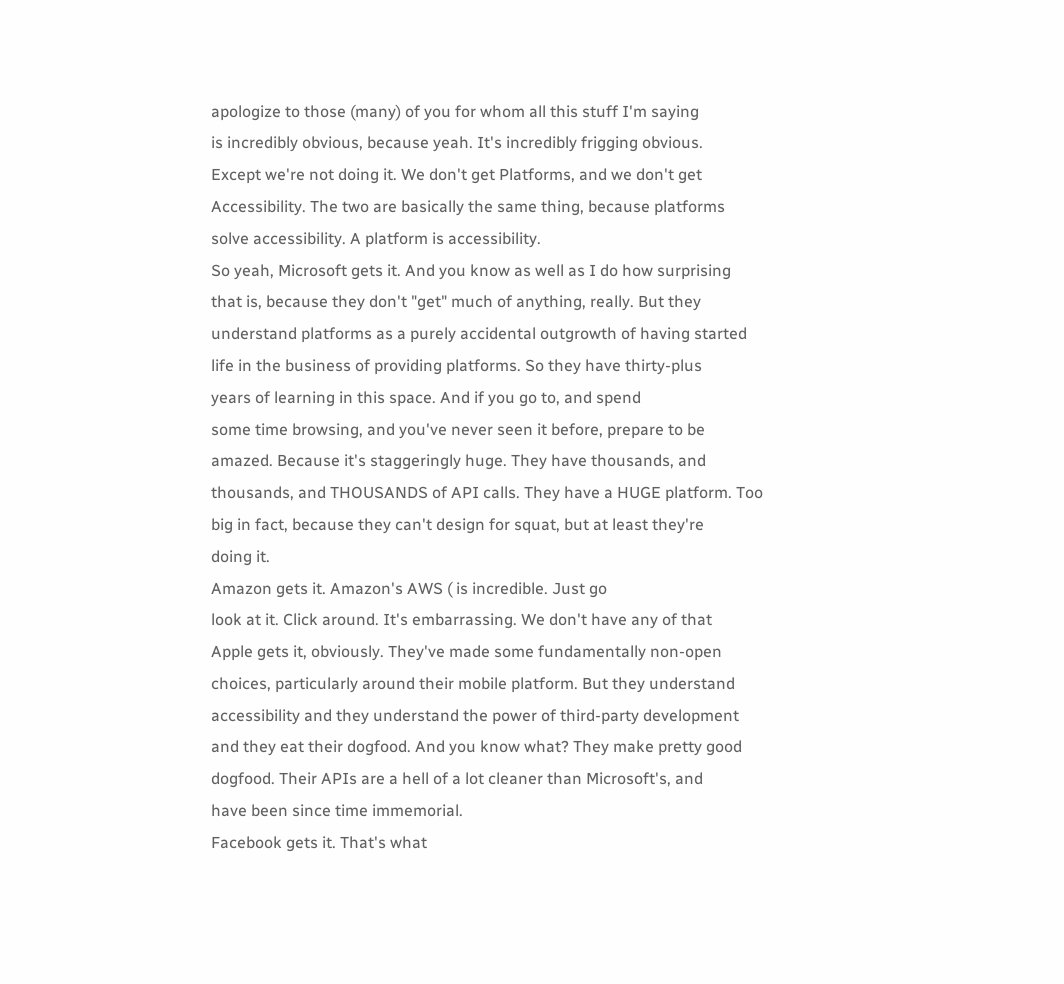apologize to those (many) of you for whom all this stuff I'm saying
is incredibly obvious, because yeah. It's incredibly frigging obvious.
Except we're not doing it. We don't get Platforms, and we don't get
Accessibility. The two are basically the same thing, because platforms
solve accessibility. A platform is accessibility.
So yeah, Microsoft gets it. And you know as well as I do how surprising
that is, because they don't "get" much of anything, really. But they
understand platforms as a purely accidental outgrowth of having started
life in the business of providing platforms. So they have thirty-plus
years of learning in this space. And if you go to, and spend
some time browsing, and you've never seen it before, prepare to be
amazed. Because it's staggeringly huge. They have thousands, and
thousands, and THOUSANDS of API calls. They have a HUGE platform. Too
big in fact, because they can't design for squat, but at least they're
doing it.
Amazon gets it. Amazon's AWS ( is incredible. Just go
look at it. Click around. It's embarrassing. We don't have any of that
Apple gets it, obviously. They've made some fundamentally non-open
choices, particularly around their mobile platform. But they understand
accessibility and they understand the power of third-party development
and they eat their dogfood. And you know what? They make pretty good
dogfood. Their APIs are a hell of a lot cleaner than Microsoft's, and
have been since time immemorial.
Facebook gets it. That's what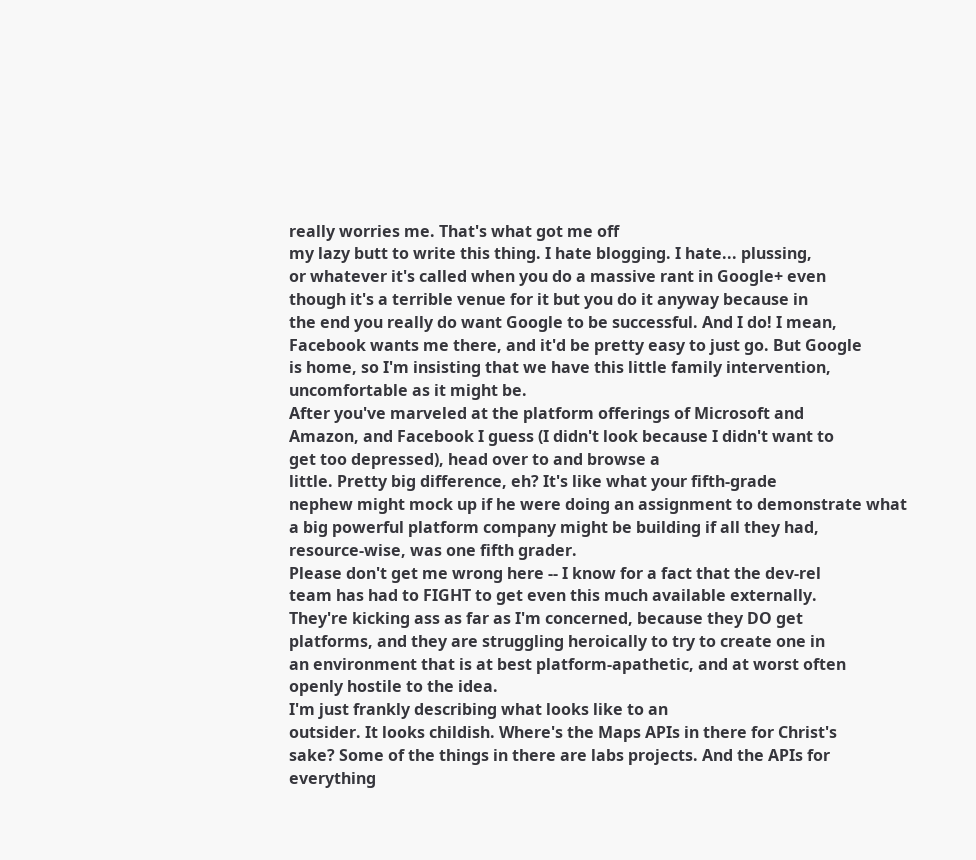really worries me. That's what got me off
my lazy butt to write this thing. I hate blogging. I hate... plussing,
or whatever it's called when you do a massive rant in Google+ even
though it's a terrible venue for it but you do it anyway because in
the end you really do want Google to be successful. And I do! I mean,
Facebook wants me there, and it'd be pretty easy to just go. But Google
is home, so I'm insisting that we have this little family intervention,
uncomfortable as it might be.
After you've marveled at the platform offerings of Microsoft and
Amazon, and Facebook I guess (I didn't look because I didn't want to
get too depressed), head over to and browse a
little. Pretty big difference, eh? It's like what your fifth-grade
nephew might mock up if he were doing an assignment to demonstrate what
a big powerful platform company might be building if all they had,
resource-wise, was one fifth grader.
Please don't get me wrong here -- I know for a fact that the dev-rel
team has had to FIGHT to get even this much available externally.
They're kicking ass as far as I'm concerned, because they DO get
platforms, and they are struggling heroically to try to create one in
an environment that is at best platform-apathetic, and at worst often
openly hostile to the idea.
I'm just frankly describing what looks like to an
outsider. It looks childish. Where's the Maps APIs in there for Christ's
sake? Some of the things in there are labs projects. And the APIs for
everything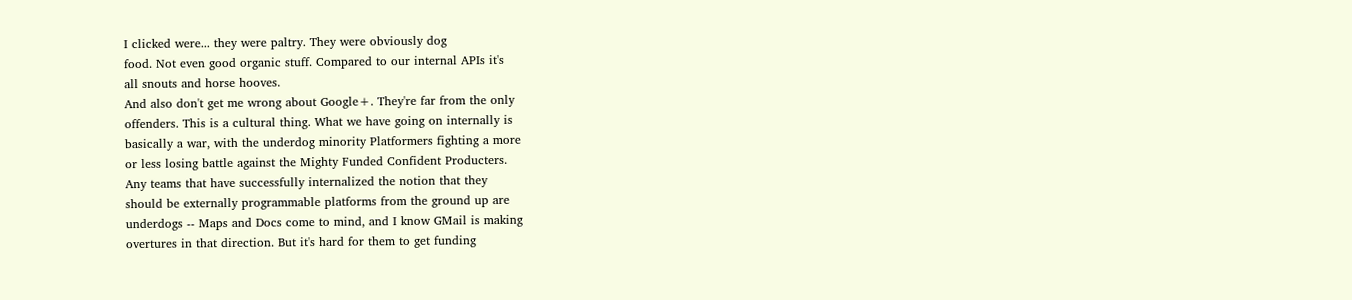I clicked were... they were paltry. They were obviously dog
food. Not even good organic stuff. Compared to our internal APIs it's
all snouts and horse hooves.
And also don't get me wrong about Google+. They're far from the only
offenders. This is a cultural thing. What we have going on internally is
basically a war, with the underdog minority Platformers fighting a more
or less losing battle against the Mighty Funded Confident Producters.
Any teams that have successfully internalized the notion that they
should be externally programmable platforms from the ground up are
underdogs -- Maps and Docs come to mind, and I know GMail is making
overtures in that direction. But it's hard for them to get funding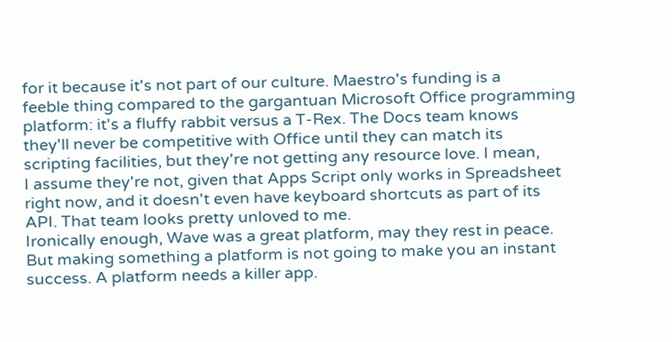for it because it's not part of our culture. Maestro's funding is a
feeble thing compared to the gargantuan Microsoft Office programming
platform: it's a fluffy rabbit versus a T-Rex. The Docs team knows
they'll never be competitive with Office until they can match its
scripting facilities, but they're not getting any resource love. I mean,
I assume they're not, given that Apps Script only works in Spreadsheet
right now, and it doesn't even have keyboard shortcuts as part of its
API. That team looks pretty unloved to me.
Ironically enough, Wave was a great platform, may they rest in peace.
But making something a platform is not going to make you an instant
success. A platform needs a killer app.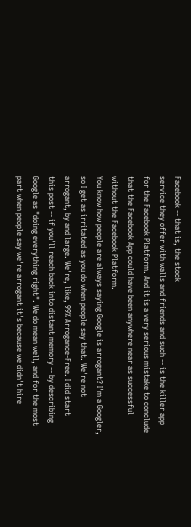Facebook -- that is, the stock
service they offer with walls and friends and such -- is the killer app
for the Facebook Platform. And it is a very serious mistake to conclude
that the Facebook App could have been anywhere near as successful
without the Facebook Platform.
You know how people are always saying Google is arrogant? I'm a Googler,
so I get as irritated as you do when people say that. We're not
arrogant, by and large. We're, like, 99% Arrogance-Free. I did start
this post -- if you'll reach back into distant memory -- by describing
Google as "doing everything right". We do mean well, and for the most
part when people say we're arrogant it's because we didn't hire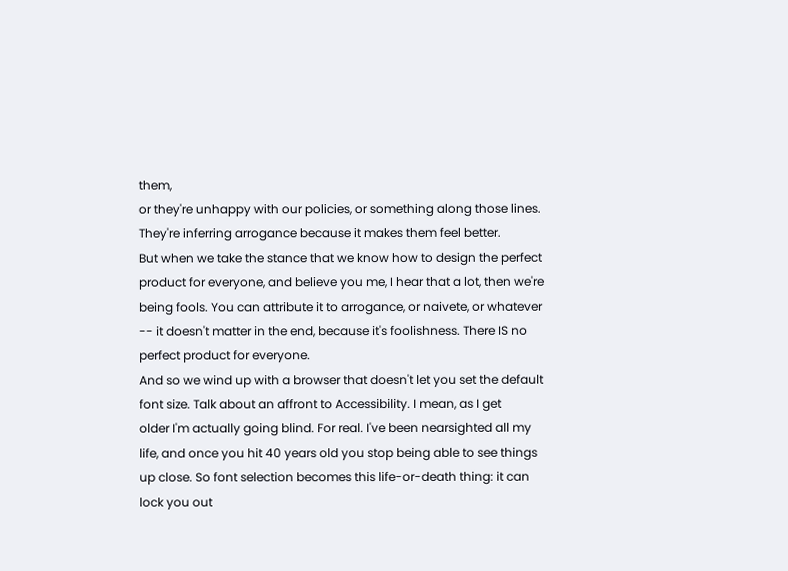them,
or they're unhappy with our policies, or something along those lines.
They're inferring arrogance because it makes them feel better.
But when we take the stance that we know how to design the perfect
product for everyone, and believe you me, I hear that a lot, then we're
being fools. You can attribute it to arrogance, or naivete, or whatever
-- it doesn't matter in the end, because it's foolishness. There IS no
perfect product for everyone.
And so we wind up with a browser that doesn't let you set the default
font size. Talk about an affront to Accessibility. I mean, as I get
older I'm actually going blind. For real. I've been nearsighted all my
life, and once you hit 40 years old you stop being able to see things
up close. So font selection becomes this life-or-death thing: it can
lock you out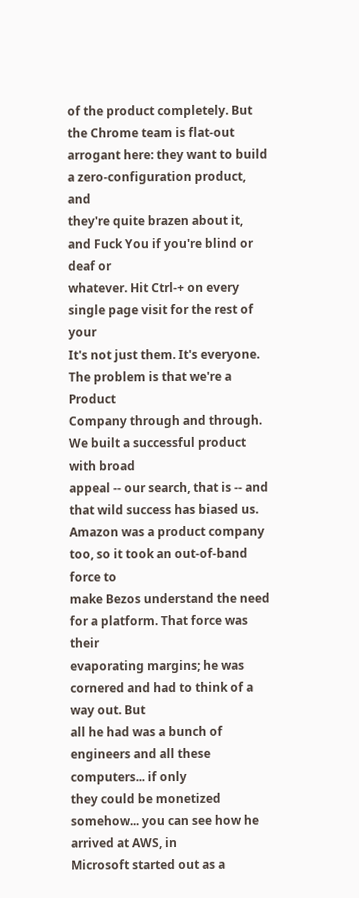of the product completely. But the Chrome team is flat-out
arrogant here: they want to build a zero-configuration product, and
they're quite brazen about it, and Fuck You if you're blind or deaf or
whatever. Hit Ctrl-+ on every single page visit for the rest of your
It's not just them. It's everyone. The problem is that we're a Product
Company through and through. We built a successful product with broad
appeal -- our search, that is -- and that wild success has biased us.
Amazon was a product company too, so it took an out-of-band force to
make Bezos understand the need for a platform. That force was their
evaporating margins; he was cornered and had to think of a way out. But
all he had was a bunch of engineers and all these computers... if only
they could be monetized somehow... you can see how he arrived at AWS, in
Microsoft started out as a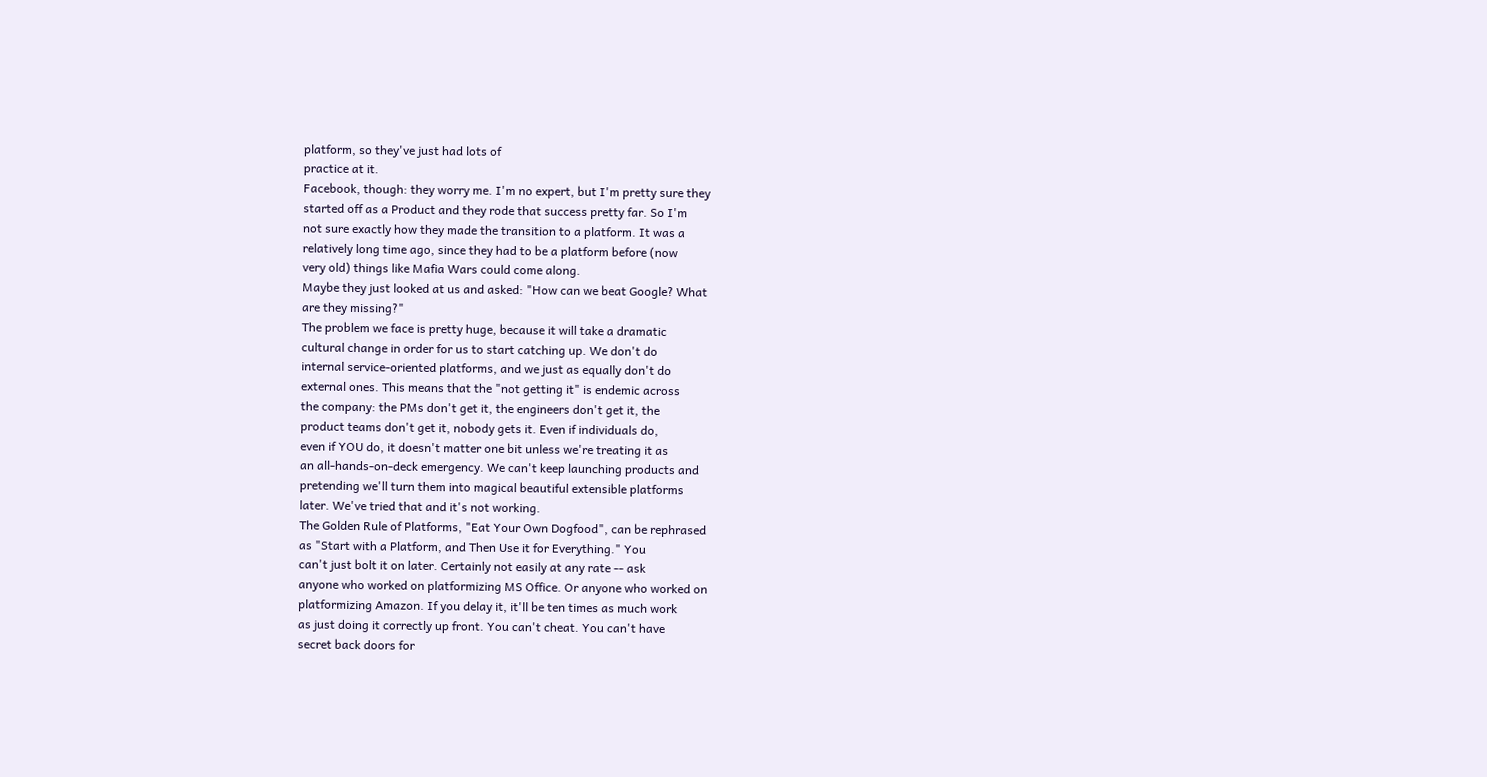platform, so they've just had lots of
practice at it.
Facebook, though: they worry me. I'm no expert, but I'm pretty sure they
started off as a Product and they rode that success pretty far. So I'm
not sure exactly how they made the transition to a platform. It was a
relatively long time ago, since they had to be a platform before (now
very old) things like Mafia Wars could come along.
Maybe they just looked at us and asked: "How can we beat Google? What
are they missing?"
The problem we face is pretty huge, because it will take a dramatic
cultural change in order for us to start catching up. We don't do
internal service-oriented platforms, and we just as equally don't do
external ones. This means that the "not getting it" is endemic across
the company: the PMs don't get it, the engineers don't get it, the
product teams don't get it, nobody gets it. Even if individuals do,
even if YOU do, it doesn't matter one bit unless we're treating it as
an all-hands-on-deck emergency. We can't keep launching products and
pretending we'll turn them into magical beautiful extensible platforms
later. We've tried that and it's not working.
The Golden Rule of Platforms, "Eat Your Own Dogfood", can be rephrased
as "Start with a Platform, and Then Use it for Everything." You
can't just bolt it on later. Certainly not easily at any rate -- ask
anyone who worked on platformizing MS Office. Or anyone who worked on
platformizing Amazon. If you delay it, it'll be ten times as much work
as just doing it correctly up front. You can't cheat. You can't have
secret back doors for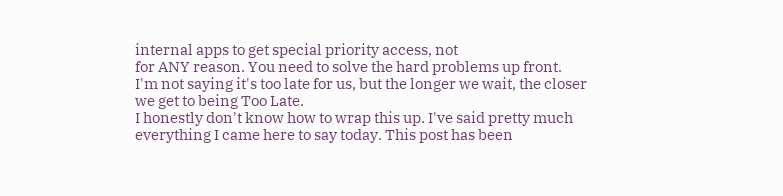internal apps to get special priority access, not
for ANY reason. You need to solve the hard problems up front.
I'm not saying it's too late for us, but the longer we wait, the closer
we get to being Too Late.
I honestly don't know how to wrap this up. I've said pretty much
everything I came here to say today. This post has been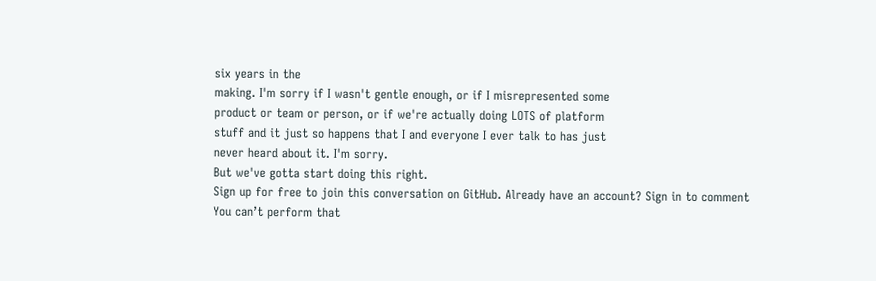six years in the
making. I'm sorry if I wasn't gentle enough, or if I misrepresented some
product or team or person, or if we're actually doing LOTS of platform
stuff and it just so happens that I and everyone I ever talk to has just
never heard about it. I'm sorry.
But we've gotta start doing this right.
Sign up for free to join this conversation on GitHub. Already have an account? Sign in to comment
You can’t perform that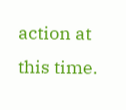action at this time.